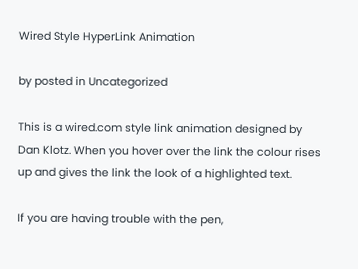Wired Style HyperLink Animation

by posted in Uncategorized

This is a wired.com style link animation designed by Dan Klotz. When you hover over the link the colour rises up and gives the link the look of a highlighted text.

If you are having trouble with the pen,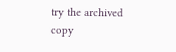try the archived copy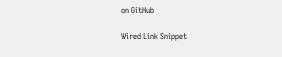on GitHub

Wired Link Snippet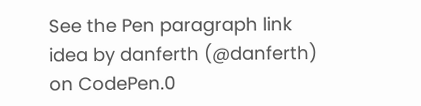See the Pen paragraph link idea by danferth (@danferth) on CodePen.0